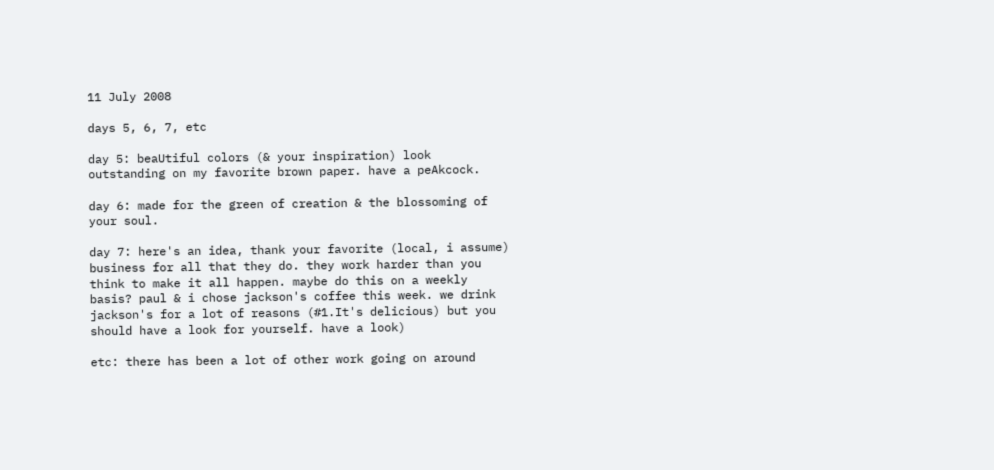11 July 2008

days 5, 6, 7, etc

day 5: beaUtiful colors (& your inspiration) look outstanding on my favorite brown paper. have a peAkcock.

day 6: made for the green of creation & the blossoming of your soul.

day 7: here's an idea, thank your favorite (local, i assume) business for all that they do. they work harder than you think to make it all happen. maybe do this on a weekly basis? paul & i chose jackson's coffee this week. we drink jackson's for a lot of reasons (#1.It's delicious) but you should have a look for yourself. have a look)

etc: there has been a lot of other work going on around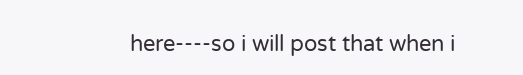here----so i will post that when i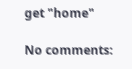get "home"

No comments: